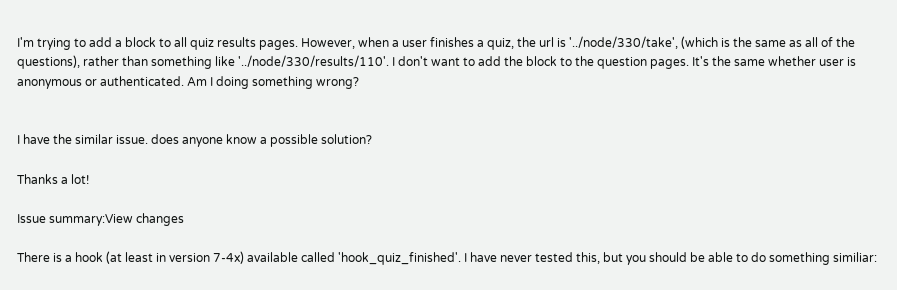I'm trying to add a block to all quiz results pages. However, when a user finishes a quiz, the url is '../node/330/take', (which is the same as all of the questions), rather than something like '../node/330/results/110'. I don't want to add the block to the question pages. It's the same whether user is anonymous or authenticated. Am I doing something wrong?


I have the similar issue. does anyone know a possible solution?

Thanks a lot!

Issue summary:View changes

There is a hook (at least in version 7-4x) available called 'hook_quiz_finished'. I have never tested this, but you should be able to do something similiar: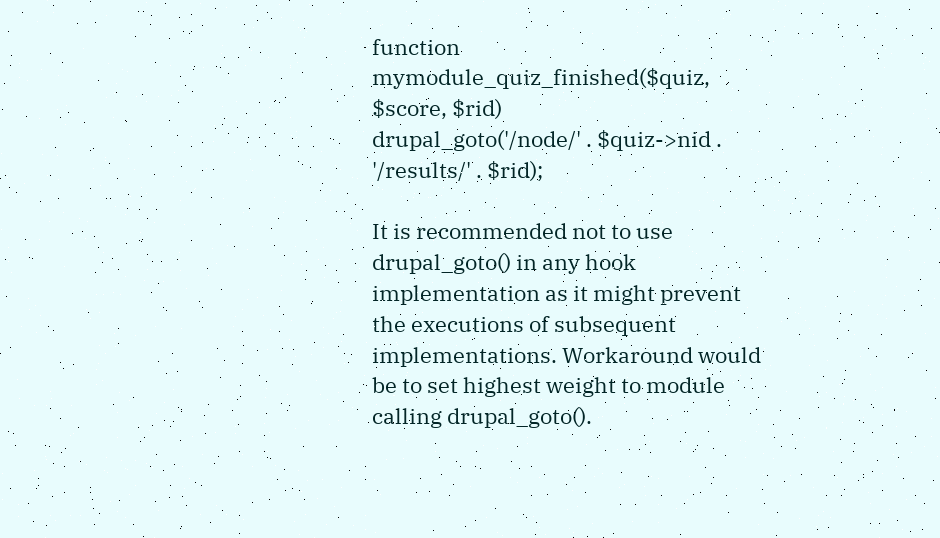function mymodule_quiz_finished($quiz, $score, $rid)
drupal_goto('/node/' . $quiz->nid . '/results/' . $rid);

It is recommended not to use drupal_goto() in any hook implementation as it might prevent the executions of subsequent implementations. Workaround would be to set highest weight to module calling drupal_goto().